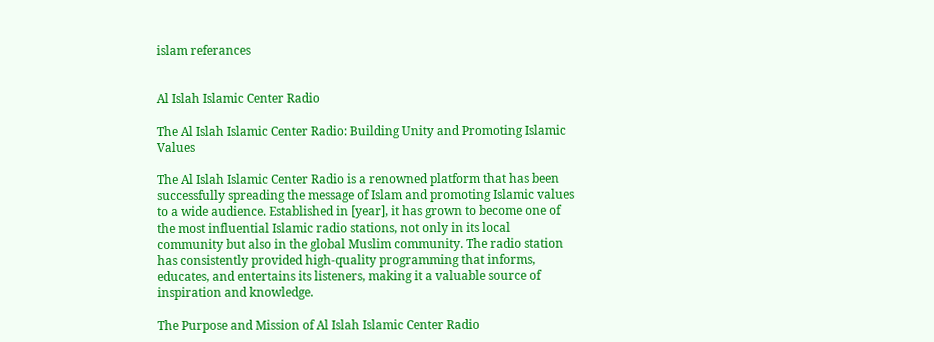islam referances


Al Islah Islamic Center Radio

The Al Islah Islamic Center Radio: Building Unity and Promoting Islamic Values

The Al Islah Islamic Center Radio is a renowned platform that has been successfully spreading the message of Islam and promoting Islamic values to a wide audience. Established in [year], it has grown to become one of the most influential Islamic radio stations, not only in its local community but also in the global Muslim community. The radio station has consistently provided high-quality programming that informs, educates, and entertains its listeners, making it a valuable source of inspiration and knowledge.

The Purpose and Mission of Al Islah Islamic Center Radio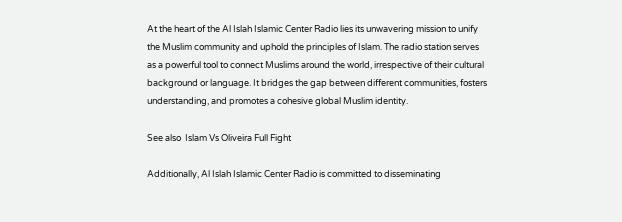At the heart of the Al Islah Islamic Center Radio lies its unwavering mission to unify the Muslim community and uphold the principles of Islam. The radio station serves as a powerful tool to connect Muslims around the world, irrespective of their cultural background or language. It bridges the gap between different communities, fosters understanding, and promotes a cohesive global Muslim identity.

See also  Islam Vs Oliveira Full Fight

Additionally, Al Islah Islamic Center Radio is committed to disseminating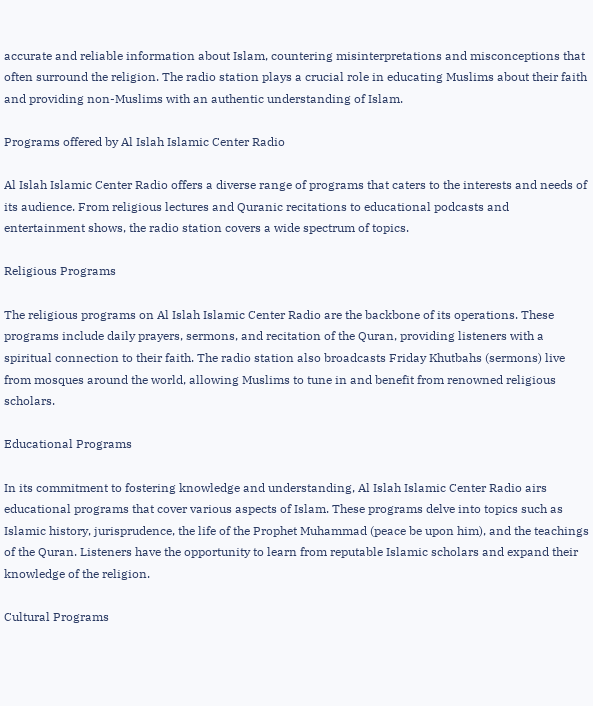accurate and reliable information about Islam, countering misinterpretations and misconceptions that often surround the religion. The radio station plays a crucial role in educating Muslims about their faith and providing non-Muslims with an authentic understanding of Islam.

Programs offered by Al Islah Islamic Center Radio

Al Islah Islamic Center Radio offers a diverse range of programs that caters to the interests and needs of its audience. From religious lectures and Quranic recitations to educational podcasts and entertainment shows, the radio station covers a wide spectrum of topics.

Religious Programs

The religious programs on Al Islah Islamic Center Radio are the backbone of its operations. These programs include daily prayers, sermons, and recitation of the Quran, providing listeners with a spiritual connection to their faith. The radio station also broadcasts Friday Khutbahs (sermons) live from mosques around the world, allowing Muslims to tune in and benefit from renowned religious scholars.

Educational Programs

In its commitment to fostering knowledge and understanding, Al Islah Islamic Center Radio airs educational programs that cover various aspects of Islam. These programs delve into topics such as Islamic history, jurisprudence, the life of the Prophet Muhammad (peace be upon him), and the teachings of the Quran. Listeners have the opportunity to learn from reputable Islamic scholars and expand their knowledge of the religion.

Cultural Programs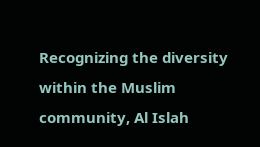Recognizing the diversity within the Muslim community, Al Islah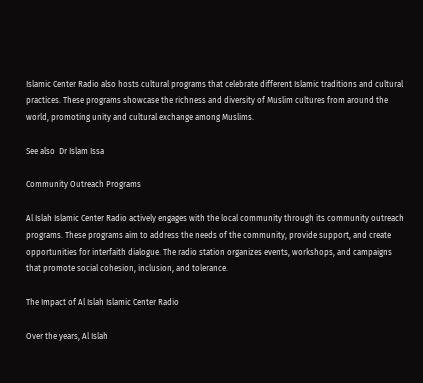Islamic Center Radio also hosts cultural programs that celebrate different Islamic traditions and cultural practices. These programs showcase the richness and diversity of Muslim cultures from around the world, promoting unity and cultural exchange among Muslims.

See also  Dr Islam Issa

Community Outreach Programs

Al Islah Islamic Center Radio actively engages with the local community through its community outreach programs. These programs aim to address the needs of the community, provide support, and create opportunities for interfaith dialogue. The radio station organizes events, workshops, and campaigns that promote social cohesion, inclusion, and tolerance.

The Impact of Al Islah Islamic Center Radio

Over the years, Al Islah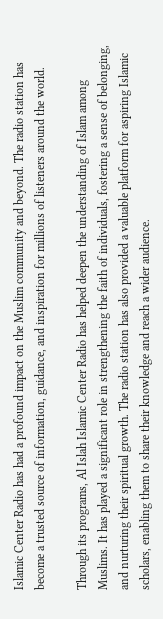Islamic Center Radio has had a profound impact on the Muslim community and beyond. The radio station has become a trusted source of information, guidance, and inspiration for millions of listeners around the world.

Through its programs, Al Islah Islamic Center Radio has helped deepen the understanding of Islam among Muslims. It has played a significant role in strengthening the faith of individuals, fostering a sense of belonging, and nurturing their spiritual growth. The radio station has also provided a valuable platform for aspiring Islamic scholars, enabling them to share their knowledge and reach a wider audience.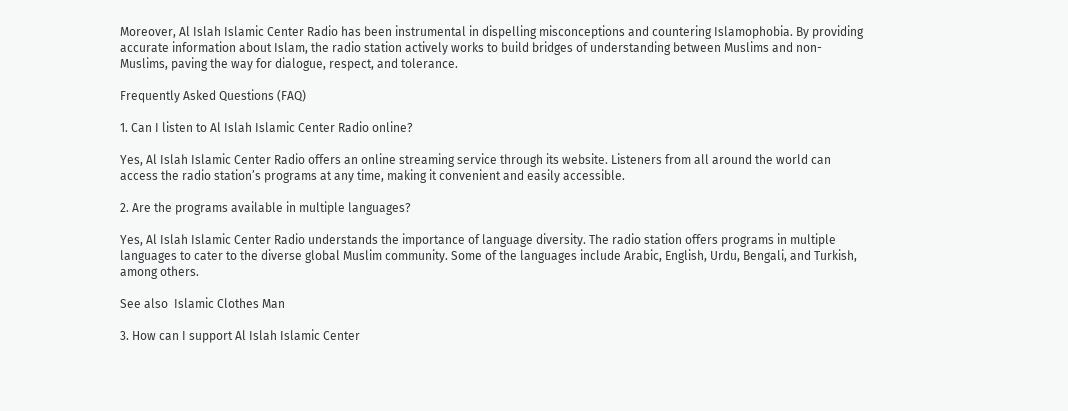Moreover, Al Islah Islamic Center Radio has been instrumental in dispelling misconceptions and countering Islamophobia. By providing accurate information about Islam, the radio station actively works to build bridges of understanding between Muslims and non-Muslims, paving the way for dialogue, respect, and tolerance.

Frequently Asked Questions (FAQ)

1. Can I listen to Al Islah Islamic Center Radio online?

Yes, Al Islah Islamic Center Radio offers an online streaming service through its website. Listeners from all around the world can access the radio station’s programs at any time, making it convenient and easily accessible.

2. Are the programs available in multiple languages?

Yes, Al Islah Islamic Center Radio understands the importance of language diversity. The radio station offers programs in multiple languages to cater to the diverse global Muslim community. Some of the languages include Arabic, English, Urdu, Bengali, and Turkish, among others.

See also  Islamic Clothes Man

3. How can I support Al Islah Islamic Center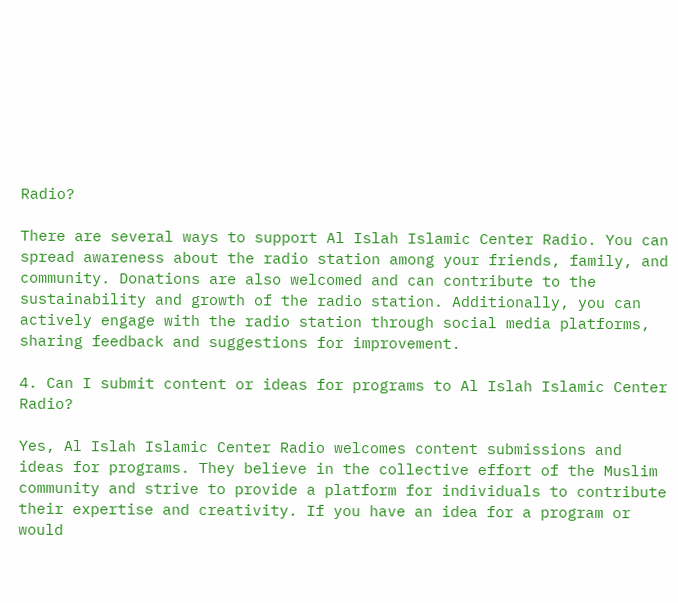Radio?

There are several ways to support Al Islah Islamic Center Radio. You can spread awareness about the radio station among your friends, family, and community. Donations are also welcomed and can contribute to the sustainability and growth of the radio station. Additionally, you can actively engage with the radio station through social media platforms, sharing feedback and suggestions for improvement.

4. Can I submit content or ideas for programs to Al Islah Islamic Center Radio?

Yes, Al Islah Islamic Center Radio welcomes content submissions and ideas for programs. They believe in the collective effort of the Muslim community and strive to provide a platform for individuals to contribute their expertise and creativity. If you have an idea for a program or would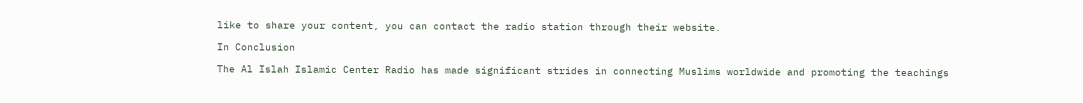like to share your content, you can contact the radio station through their website.

In Conclusion

The Al Islah Islamic Center Radio has made significant strides in connecting Muslims worldwide and promoting the teachings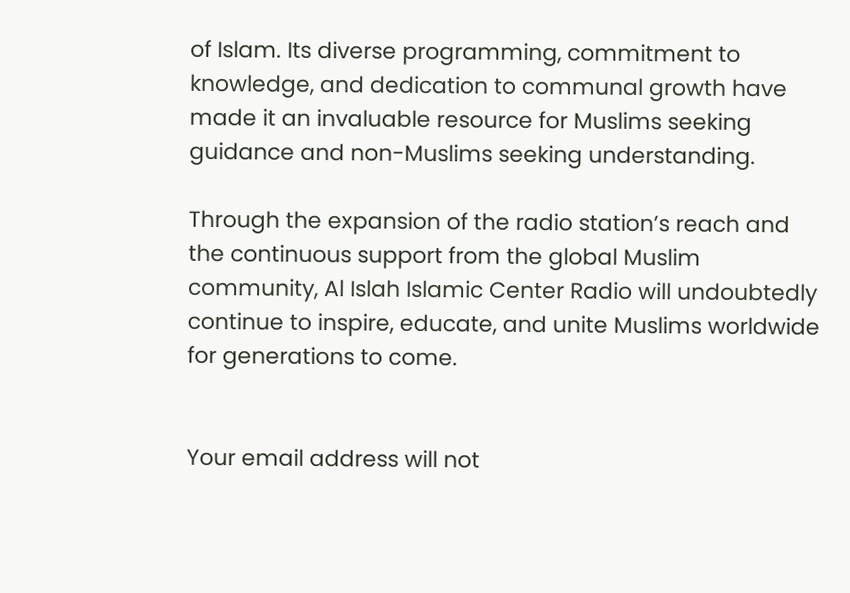of Islam. Its diverse programming, commitment to knowledge, and dedication to communal growth have made it an invaluable resource for Muslims seeking guidance and non-Muslims seeking understanding.

Through the expansion of the radio station’s reach and the continuous support from the global Muslim community, Al Islah Islamic Center Radio will undoubtedly continue to inspire, educate, and unite Muslims worldwide for generations to come.


Your email address will not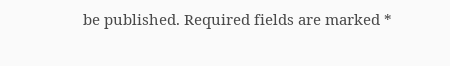be published. Required fields are marked *